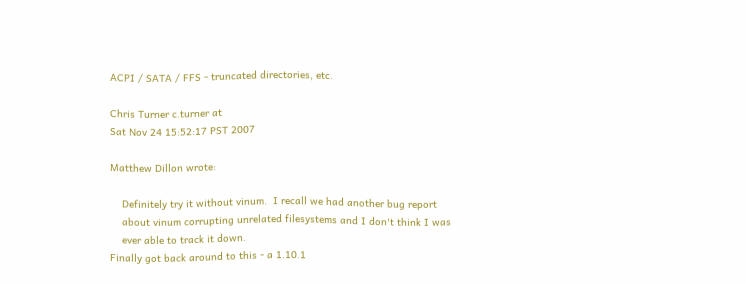ACPI / SATA / FFS - truncated directories, etc.

Chris Turner c.turner at
Sat Nov 24 15:52:17 PST 2007

Matthew Dillon wrote:

    Definitely try it without vinum.  I recall we had another bug report
    about vinum corrupting unrelated filesystems and I don't think I was
    ever able to track it down.
Finally got back around to this - a 1.10.1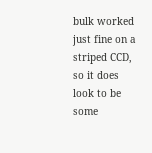bulk worked just fine on a
striped CCD, so it does look to be some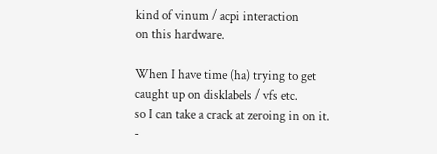kind of vinum / acpi interaction
on this hardware.

When I have time (ha) trying to get caught up on disklabels / vfs etc.
so I can take a crack at zeroing in on it.
-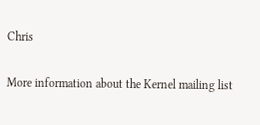Chris

More information about the Kernel mailing list